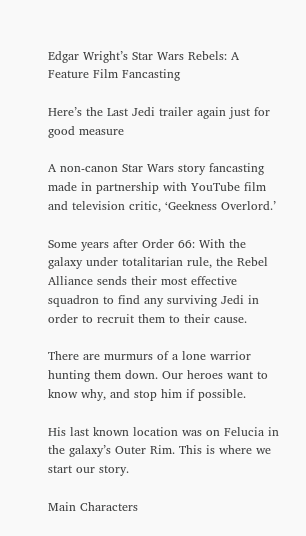Edgar Wright’s Star Wars Rebels: A Feature Film Fancasting

Here’s the Last Jedi trailer again just for good measure

A non-canon Star Wars story fancasting made in partnership with YouTube film and television critic, ‘Geekness Overlord.’

Some years after Order 66: With the galaxy under totalitarian rule, the Rebel Alliance sends their most effective squadron to find any surviving Jedi in order to recruit them to their cause.

There are murmurs of a lone warrior hunting them down. Our heroes want to know why, and stop him if possible.

His last known location was on Felucia in the galaxy’s Outer Rim. This is where we start our story.

Main Characters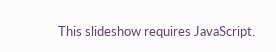This slideshow requires JavaScript.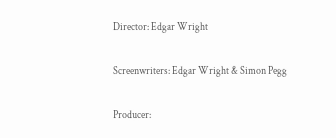Director: Edgar Wright

Screenwriters: Edgar Wright & Simon Pegg

Producer: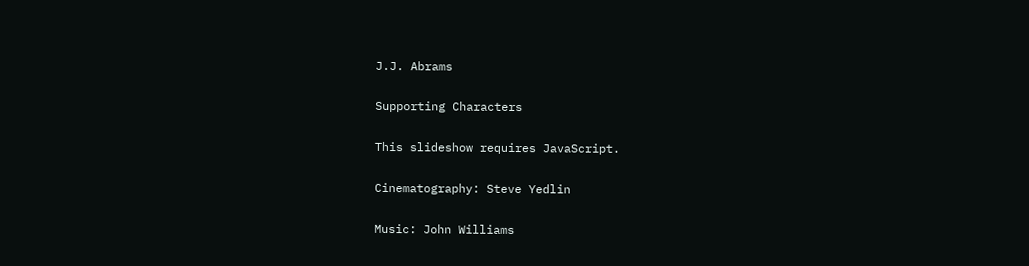J.J. Abrams

Supporting Characters

This slideshow requires JavaScript.

Cinematography: Steve Yedlin

Music: John Williams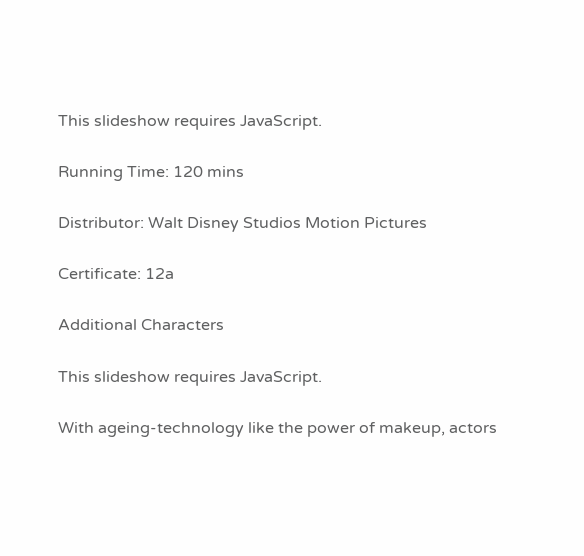This slideshow requires JavaScript.

Running Time: 120 mins

Distributor: Walt Disney Studios Motion Pictures

Certificate: 12a

Additional Characters

This slideshow requires JavaScript.

With ageing-technology like the power of makeup, actors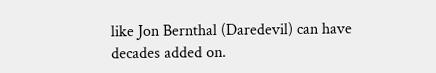like Jon Bernthal (Daredevil) can have decades added on.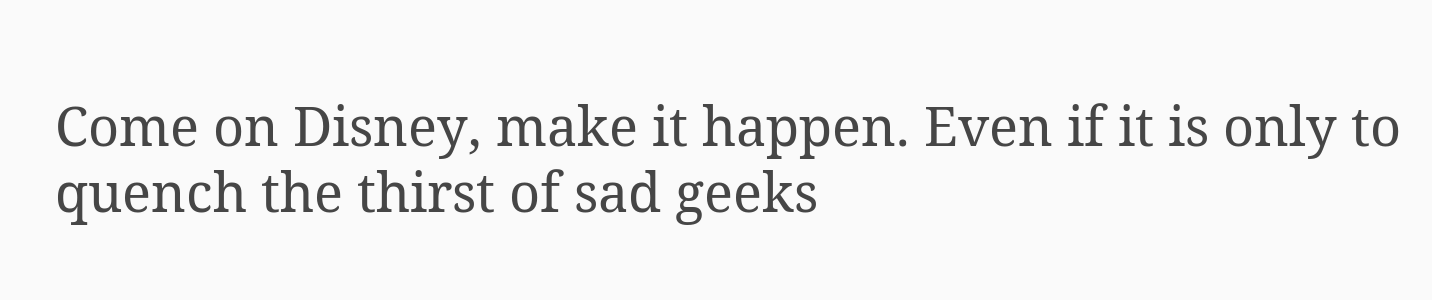Come on Disney, make it happen. Even if it is only to quench the thirst of sad geeks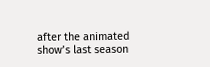after the animated show’s last season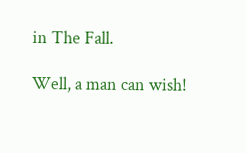in The Fall.

Well, a man can wish!